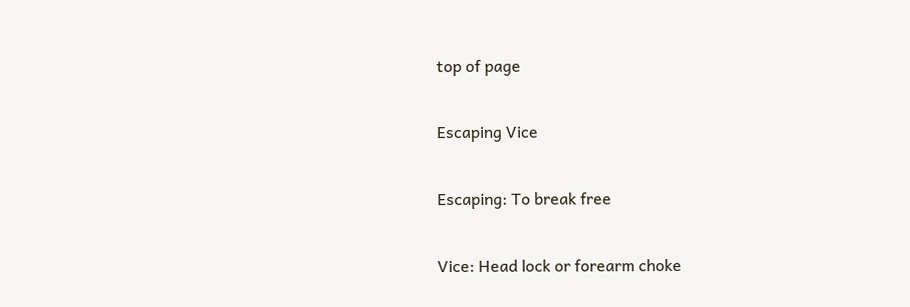top of page

Escaping Vice

Escaping: To break free

Vice: Head lock or forearm choke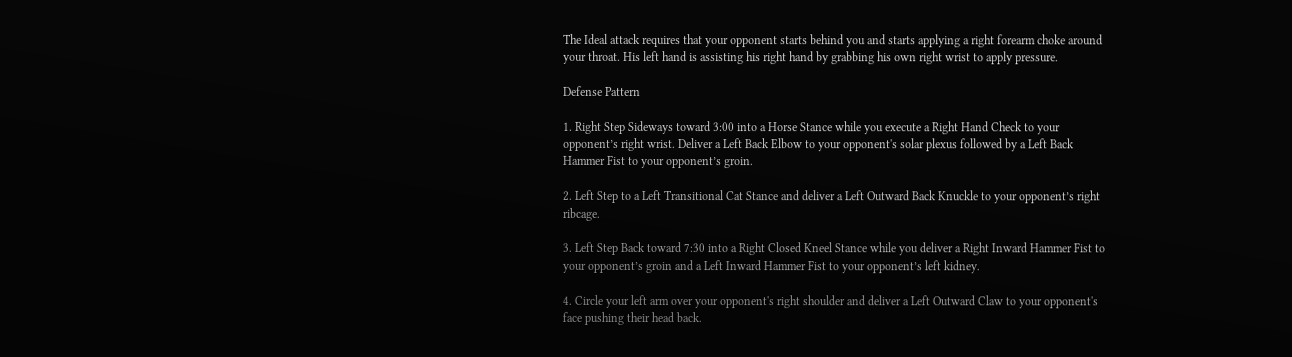The Ideal attack requires that your opponent starts behind you and starts applying a right forearm choke around your throat. His left hand is assisting his right hand by grabbing his own right wrist to apply pressure.

Defense Pattern

1. Right Step Sideways toward 3:00 into a Horse Stance while you execute a Right Hand Check to your opponent’s right wrist. Deliver a Left Back Elbow to your opponent's solar plexus followed by a Left Back Hammer Fist to your opponent’s groin.

2. Left Step to a Left Transitional Cat Stance and deliver a Left Outward Back Knuckle to your opponent’s right ribcage.

3. Left Step Back toward 7:30 into a Right Closed Kneel Stance while you deliver a Right Inward Hammer Fist to your opponent’s groin and a Left Inward Hammer Fist to your opponent’s left kidney.

4. Circle your left arm over your opponent's right shoulder and deliver a Left Outward Claw to your opponent's face pushing their head back.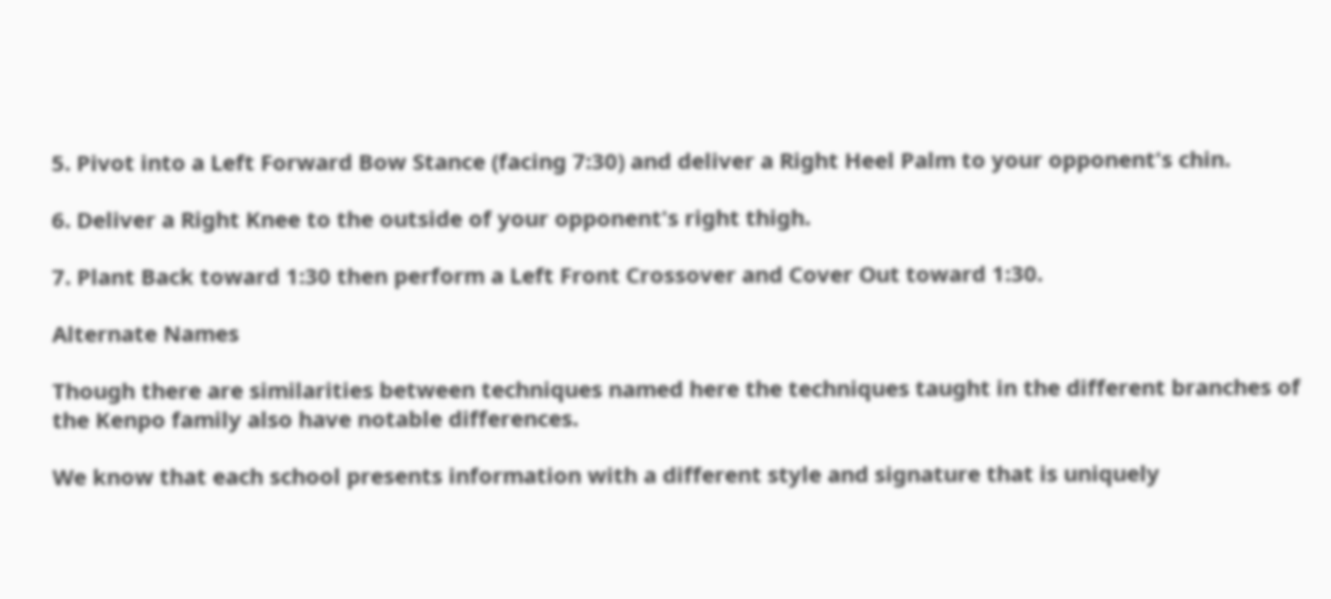5. Pivot into a Left Forward Bow Stance (facing 7:30) and deliver a Right Heel Palm to your opponent's chin.

6. Deliver a Right Knee to the outside of your opponent's right thigh.

7. Plant Back toward 1:30 then perform a Left Front Crossover and Cover Out toward 1:30.

Alternate Names

Though there are similarities between techniques named here the techniques taught in the different branches of the Kenpo family also have notable differences.

We know that each school presents information with a different style and signature that is uniquely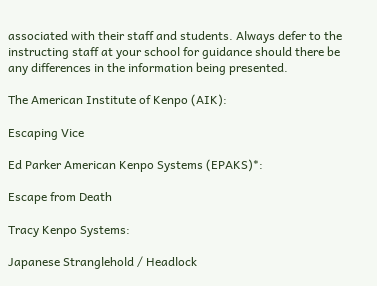associated with their staff and students. Always defer to the instructing staff at your school for guidance should there be any differences in the information being presented.

The American Institute of Kenpo (AIK):

Escaping Vice

Ed Parker American Kenpo Systems (EPAKS)*:

Escape from Death

Tracy Kenpo Systems:

Japanese Stranglehold / Headlock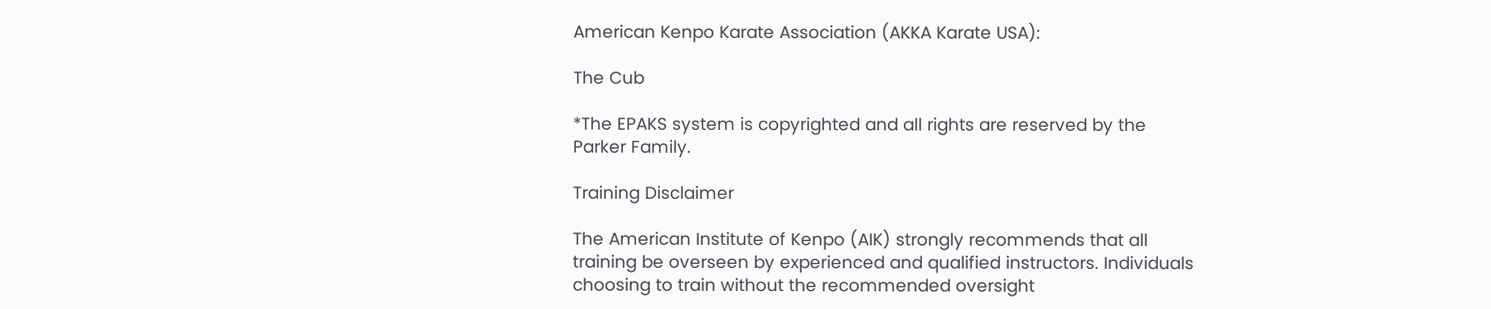American Kenpo Karate Association (AKKA Karate USA):

The Cub

*The EPAKS system is copyrighted and all rights are reserved by the Parker Family.

Training Disclaimer

The American Institute of Kenpo (AIK) strongly recommends that all training be overseen by experienced and qualified instructors. Individuals choosing to train without the recommended oversight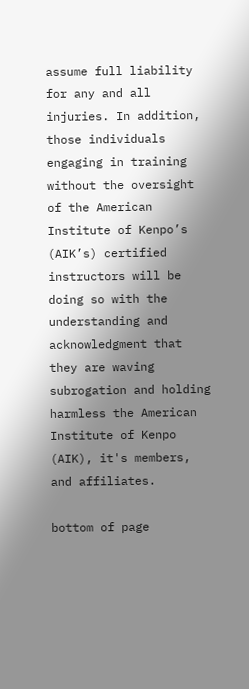assume full liability for any and all injuries. In addition, those individuals engaging in training without the oversight of the American Institute of Kenpo’s (AIK’s) certified instructors will be doing so with the understanding and acknowledgment that they are waving subrogation and holding harmless the American Institute of Kenpo (AIK), it's members, and affiliates.

bottom of page